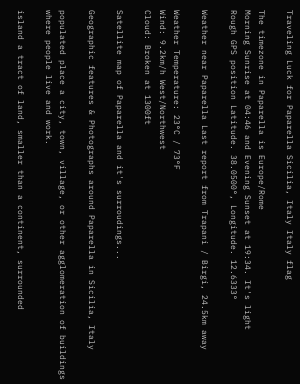Traveling Luck for Paparella Sicilia, Italy Italy flag

The timezone in Paparella is Europe/Rome
Morning Sunrise at 04:46 and Evening Sunset at 19:34. It's light
Rough GPS position Latitude. 38.0500°, Longitude. 12.6333°

Weather near Paparella Last report from Trapani / Birgi, 24.5km away

Weather Temperature: 23°C / 73°F
Wind: 9.2km/h West/Northwest
Cloud: Broken at 1300ft

Satellite map of Paparella and it's surroudings...

Geographic features & Photographs around Paparella in Sicilia, Italy

populated place a city, town, village, or other agglomeration of buildings where people live and work.

island a tract of land, smaller than a continent, surrounded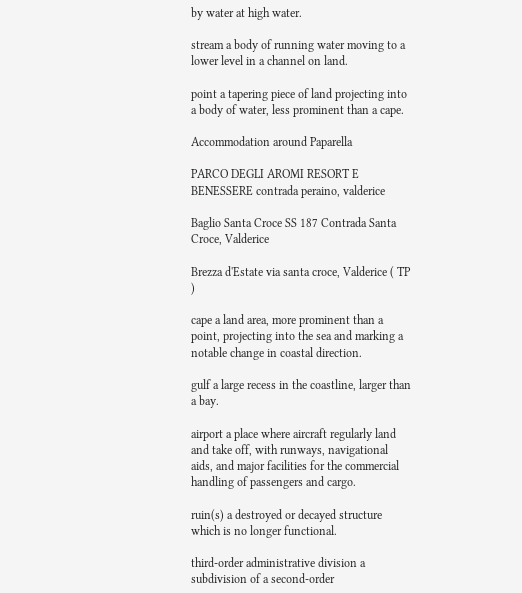by water at high water.

stream a body of running water moving to a lower level in a channel on land.

point a tapering piece of land projecting into a body of water, less prominent than a cape.

Accommodation around Paparella

PARCO DEGLI AROMI RESORT E BENESSERE contrada peraino, valderice

Baglio Santa Croce SS 187 Contrada Santa Croce, Valderice

Brezza d'Estate via santa croce, Valderice ( TP )

cape a land area, more prominent than a point, projecting into the sea and marking a notable change in coastal direction.

gulf a large recess in the coastline, larger than a bay.

airport a place where aircraft regularly land and take off, with runways, navigational aids, and major facilities for the commercial handling of passengers and cargo.

ruin(s) a destroyed or decayed structure which is no longer functional.

third-order administrative division a subdivision of a second-order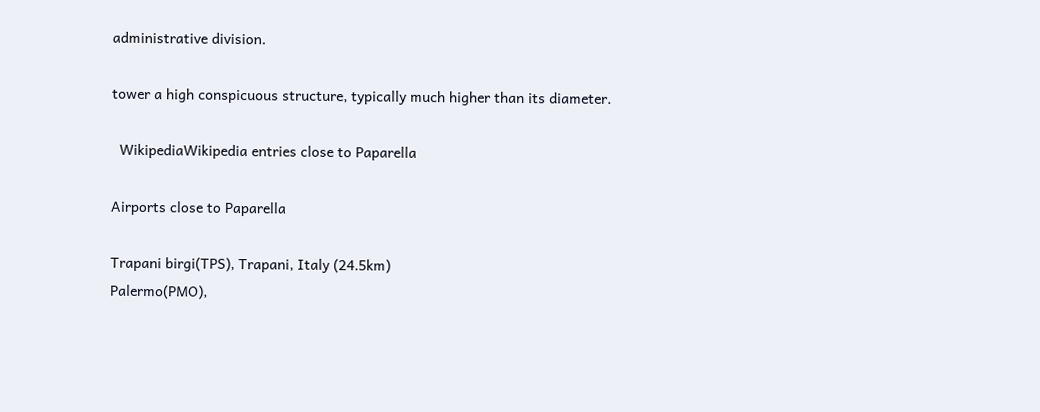administrative division.

tower a high conspicuous structure, typically much higher than its diameter.

  WikipediaWikipedia entries close to Paparella

Airports close to Paparella

Trapani birgi(TPS), Trapani, Italy (24.5km)
Palermo(PMO),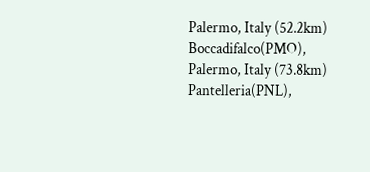Palermo, Italy (52.2km)
Boccadifalco(PMO), Palermo, Italy (73.8km)
Pantelleria(PNL),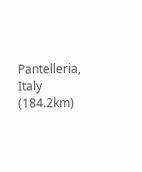Pantelleria, Italy (184.2km)